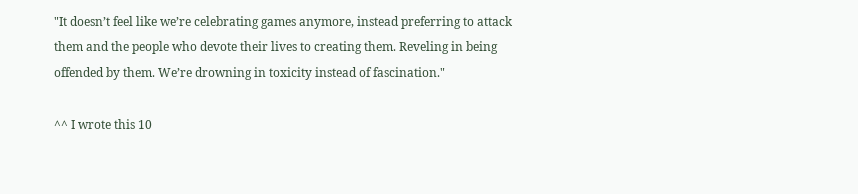"It doesn’t feel like we’re celebrating games anymore, instead preferring to attack them and the people who devote their lives to creating them. Reveling in being offended by them. We’re drowning in toxicity instead of fascination."

^^ I wrote this 10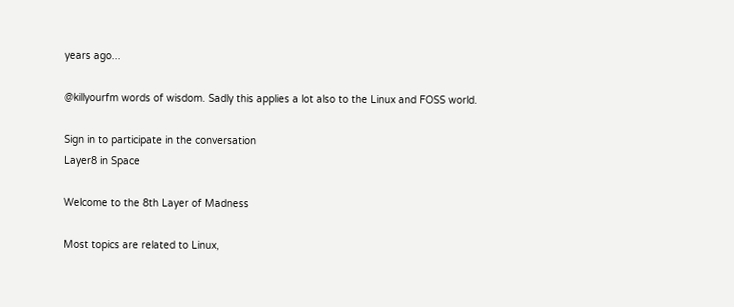years ago...

@killyourfm words of wisdom. Sadly this applies a lot also to the Linux and FOSS world.

Sign in to participate in the conversation
Layer8 in Space

Welcome to the 8th Layer of Madness

Most topics are related to Linux,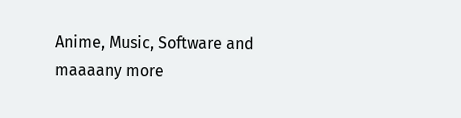Anime, Music, Software and maaaany more